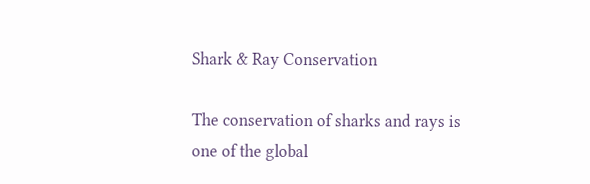Shark & Ray Conservation

The conservation of sharks and rays is one of the global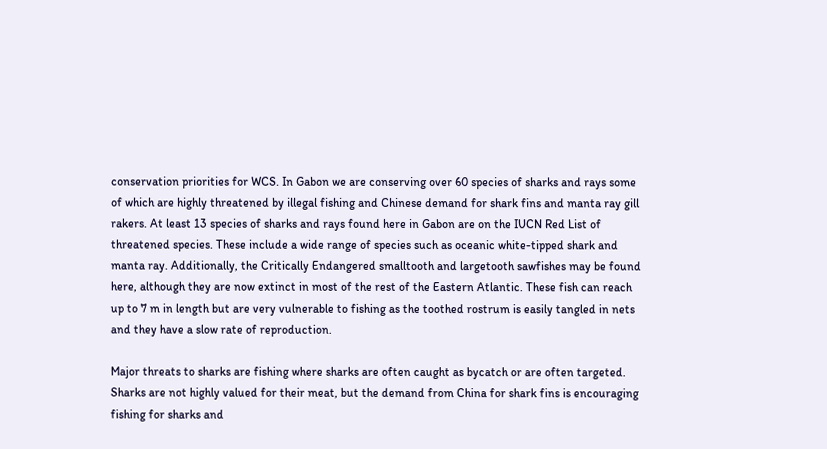conservation priorities for WCS. In Gabon we are conserving over 60 species of sharks and rays some of which are highly threatened by illegal fishing and Chinese demand for shark fins and manta ray gill rakers. At least 13 species of sharks and rays found here in Gabon are on the IUCN Red List of threatened species. These include a wide range of species such as oceanic white-tipped shark and manta ray. Additionally, the Critically Endangered smalltooth and largetooth sawfishes may be found here, although they are now extinct in most of the rest of the Eastern Atlantic. These fish can reach up to 7 m in length but are very vulnerable to fishing as the toothed rostrum is easily tangled in nets and they have a slow rate of reproduction.

Major threats to sharks are fishing where sharks are often caught as bycatch or are often targeted. Sharks are not highly valued for their meat, but the demand from China for shark fins is encouraging fishing for sharks and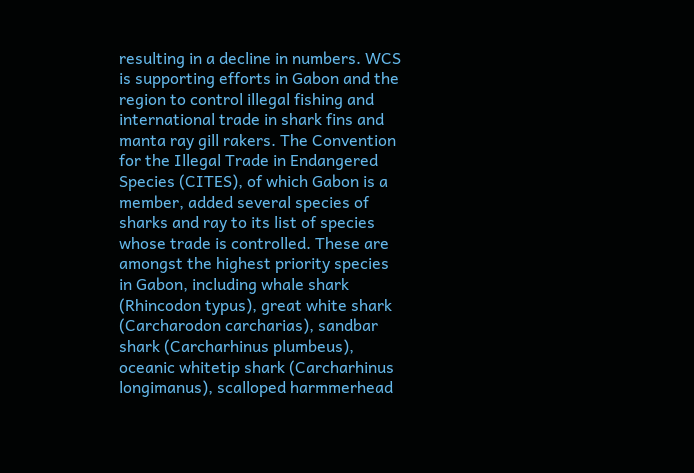resulting in a decline in numbers. WCS is supporting efforts in Gabon and the region to control illegal fishing and international trade in shark fins and manta ray gill rakers. The Convention for the Illegal Trade in Endangered Species (CITES), of which Gabon is a member, added several species of sharks and ray to its list of species whose trade is controlled. These are amongst the highest priority species in Gabon, including whale shark (Rhincodon typus), great white shark (Carcharodon carcharias), sandbar shark (Carcharhinus plumbeus), oceanic whitetip shark (Carcharhinus longimanus), scalloped harmmerhead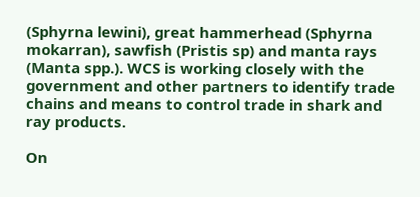(Sphyrna lewini), great hammerhead (Sphyrna mokarran), sawfish (Pristis sp) and manta rays (Manta spp.). WCS is working closely with the government and other partners to identify trade chains and means to control trade in shark and ray products.

On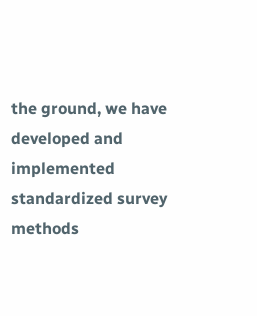the ground, we have developed and implemented standardized survey methods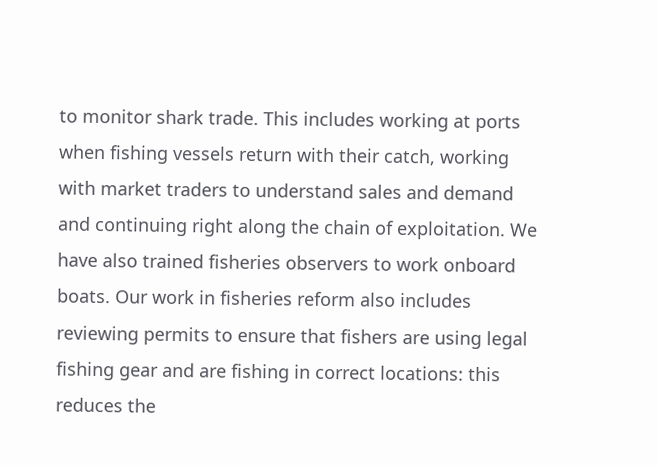to monitor shark trade. This includes working at ports when fishing vessels return with their catch, working with market traders to understand sales and demand and continuing right along the chain of exploitation. We have also trained fisheries observers to work onboard boats. Our work in fisheries reform also includes reviewing permits to ensure that fishers are using legal fishing gear and are fishing in correct locations: this reduces the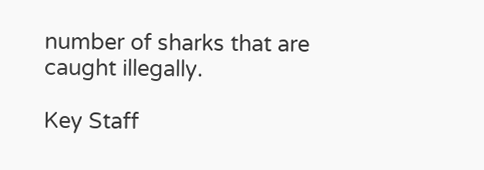number of sharks that are caught illegally.

Key Staff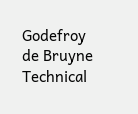Godefroy de Bruyne
Technical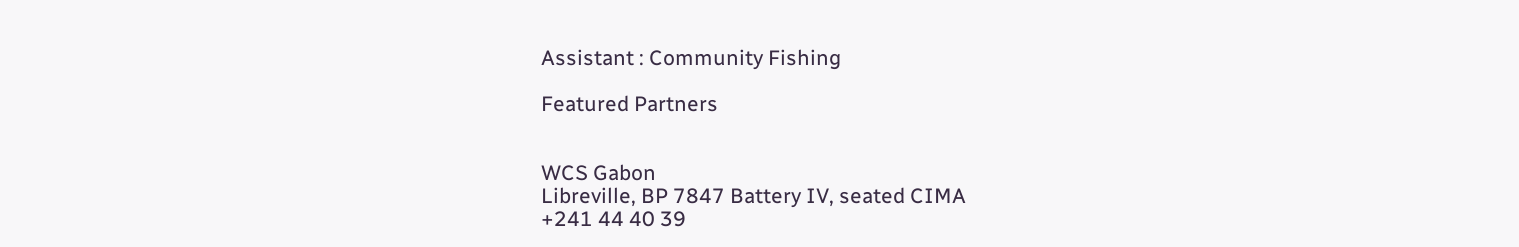Assistant : Community Fishing

Featured Partners


WCS Gabon
Libreville, BP 7847 Battery IV, seated CIMA
+241 44 40 39